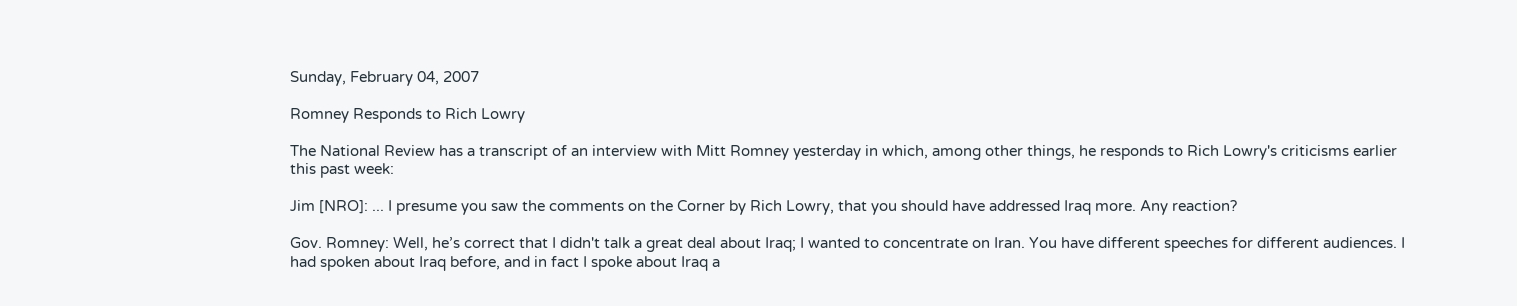Sunday, February 04, 2007

Romney Responds to Rich Lowry

The National Review has a transcript of an interview with Mitt Romney yesterday in which, among other things, he responds to Rich Lowry's criticisms earlier this past week:

Jim [NRO]: ... I presume you saw the comments on the Corner by Rich Lowry, that you should have addressed Iraq more. Any reaction?

Gov. Romney: Well, he’s correct that I didn't talk a great deal about Iraq; I wanted to concentrate on Iran. You have different speeches for different audiences. I had spoken about Iraq before, and in fact I spoke about Iraq a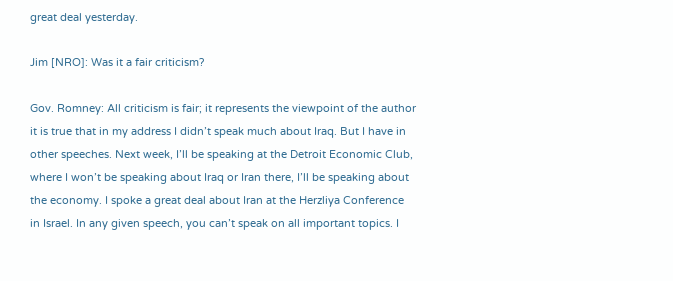great deal yesterday.

Jim [NRO]: Was it a fair criticism?

Gov. Romney: All criticism is fair; it represents the viewpoint of the author it is true that in my address I didn’t speak much about Iraq. But I have in other speeches. Next week, I’ll be speaking at the Detroit Economic Club, where I won’t be speaking about Iraq or Iran there, I’ll be speaking about the economy. I spoke a great deal about Iran at the Herzliya Conference in Israel. In any given speech, you can’t speak on all important topics. I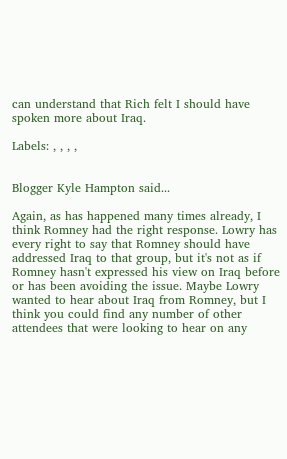can understand that Rich felt I should have spoken more about Iraq.

Labels: , , , ,


Blogger Kyle Hampton said...

Again, as has happened many times already, I think Romney had the right response. Lowry has every right to say that Romney should have addressed Iraq to that group, but it's not as if Romney hasn't expressed his view on Iraq before or has been avoiding the issue. Maybe Lowry wanted to hear about Iraq from Romney, but I think you could find any number of other attendees that were looking to hear on any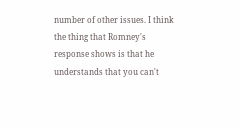number of other issues. I think the thing that Romney's response shows is that he understands that you can't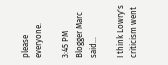please everyone.

3:45 PM
Blogger Marc said...

I think Lowry's criticism went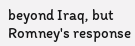beyond Iraq, but Romney's response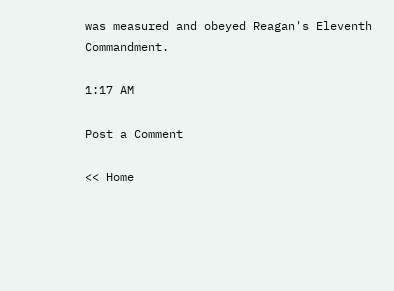was measured and obeyed Reagan's Eleventh Commandment.

1:17 AM

Post a Comment

<< Home